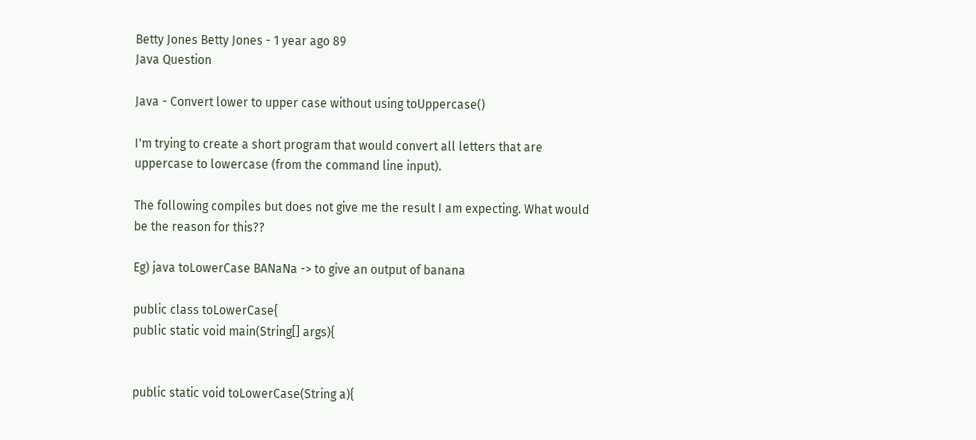Betty Jones Betty Jones - 1 year ago 89
Java Question

Java - Convert lower to upper case without using toUppercase()

I'm trying to create a short program that would convert all letters that are uppercase to lowercase (from the command line input).

The following compiles but does not give me the result I am expecting. What would be the reason for this??

Eg) java toLowerCase BANaNa -> to give an output of banana

public class toLowerCase{
public static void main(String[] args){


public static void toLowerCase(String a){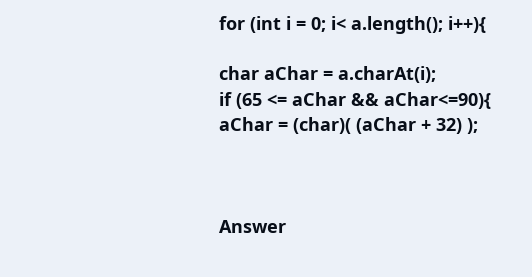for (int i = 0; i< a.length(); i++){

char aChar = a.charAt(i);
if (65 <= aChar && aChar<=90){
aChar = (char)( (aChar + 32) );



Answer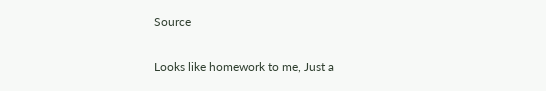Source

Looks like homework to me, Just a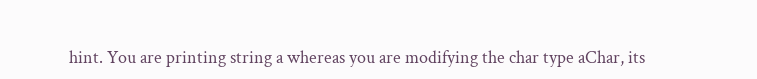hint. You are printing string a whereas you are modifying the char type aChar, its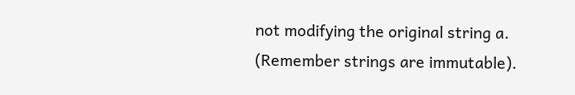not modifying the original string a. (Remember strings are immutable).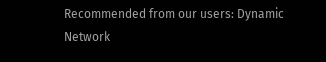Recommended from our users: Dynamic Network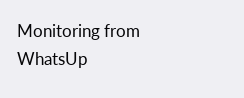Monitoring from WhatsUp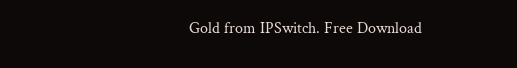Gold from IPSwitch. Free Download